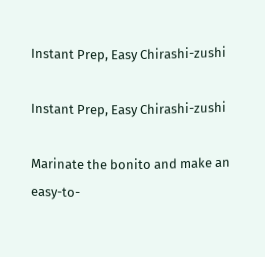Instant Prep, Easy Chirashi-zushi

Instant Prep, Easy Chirashi-zushi

Marinate the bonito and make an easy-to-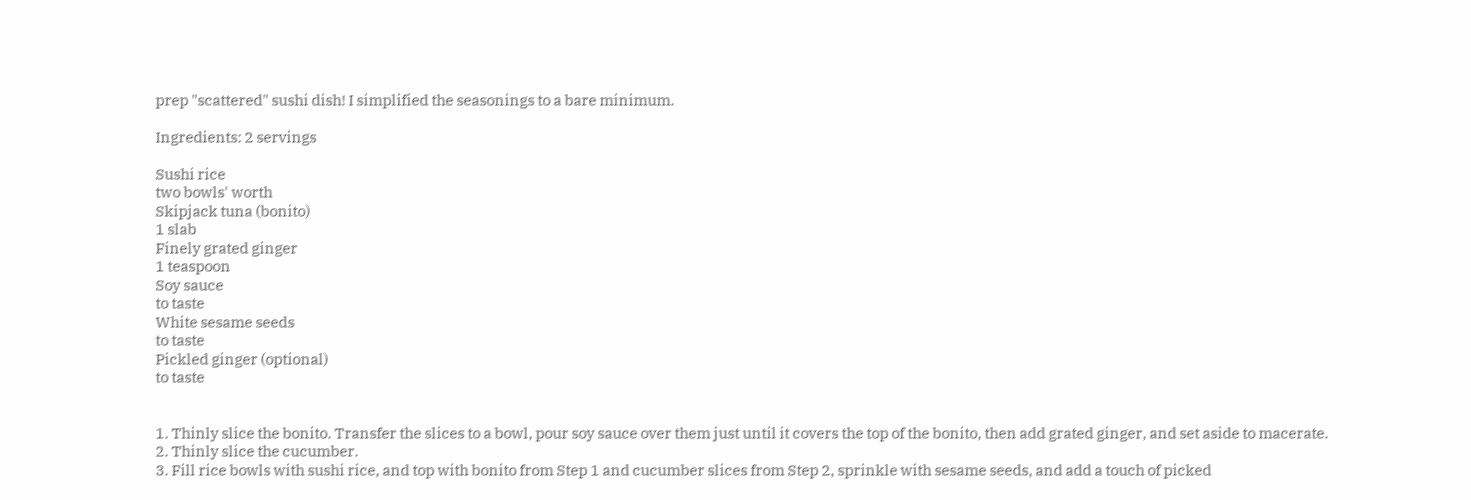prep "scattered" sushi dish! I simplified the seasonings to a bare minimum.

Ingredients: 2 servings

Sushi rice
two bowls' worth
Skipjack tuna (bonito)
1 slab
Finely grated ginger
1 teaspoon
Soy sauce
to taste
White sesame seeds
to taste
Pickled ginger (optional)
to taste


1. Thinly slice the bonito. Transfer the slices to a bowl, pour soy sauce over them just until it covers the top of the bonito, then add grated ginger, and set aside to macerate.
2. Thinly slice the cucumber.
3. Fill rice bowls with sushi rice, and top with bonito from Step 1 and cucumber slices from Step 2, sprinkle with sesame seeds, and add a touch of picked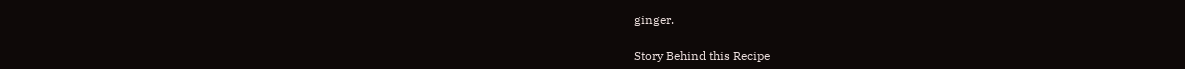ginger.

Story Behind this Recipe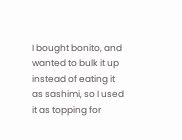I bought bonito, and wanted to bulk it up instead of eating it as sashimi, so I used it as topping for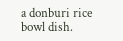a donburi rice bowl dish.